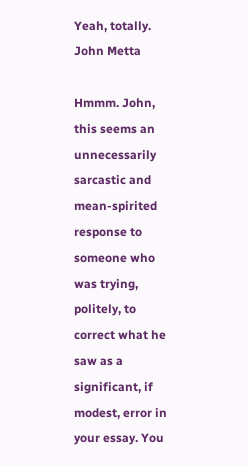Yeah, totally.
John Metta

Hmmm. John, this seems an unnecessarily sarcastic and mean-spirited response to someone who was trying, politely, to correct what he saw as a significant, if modest, error in your essay. You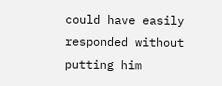could have easily responded without putting him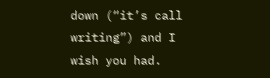down (“it’s call writing”) and I wish you had.